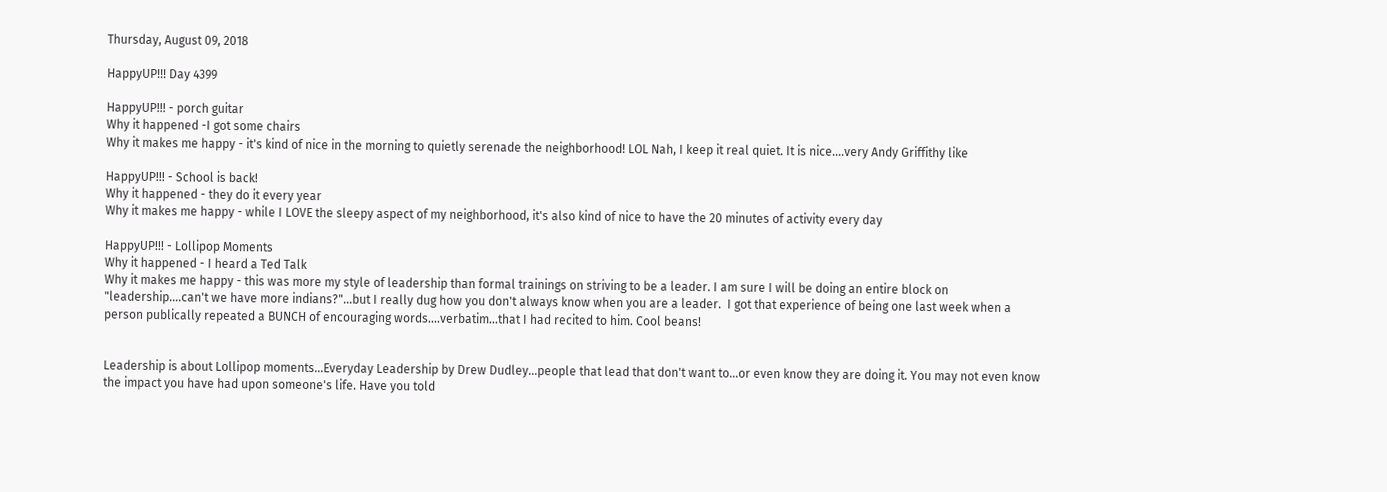Thursday, August 09, 2018

HappyUP!!! Day 4399

HappyUP!!! - porch guitar
Why it happened -I got some chairs
Why it makes me happy - it's kind of nice in the morning to quietly serenade the neighborhood! LOL Nah, I keep it real quiet. It is nice....very Andy Griffithy like

HappyUP!!! - School is back!
Why it happened - they do it every year
Why it makes me happy - while I LOVE the sleepy aspect of my neighborhood, it's also kind of nice to have the 20 minutes of activity every day

HappyUP!!! - Lollipop Moments
Why it happened - I heard a Ted Talk
Why it makes me happy - this was more my style of leadership than formal trainings on striving to be a leader. I am sure I will be doing an entire block on "leadership....can't we have more indians?"...but I really dug how you don't always know when you are a leader.  I got that experience of being one last week when a person publically repeated a BUNCH of encouraging words....verbatim...that I had recited to him. Cool beans!


Leadership is about Lollipop moments...Everyday Leadership by Drew Dudley...people that lead that don't want to...or even know they are doing it. You may not even know the impact you have had upon someone's life. Have you told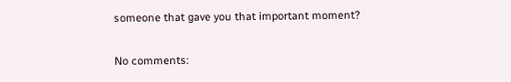someone that gave you that important moment?

No comments: